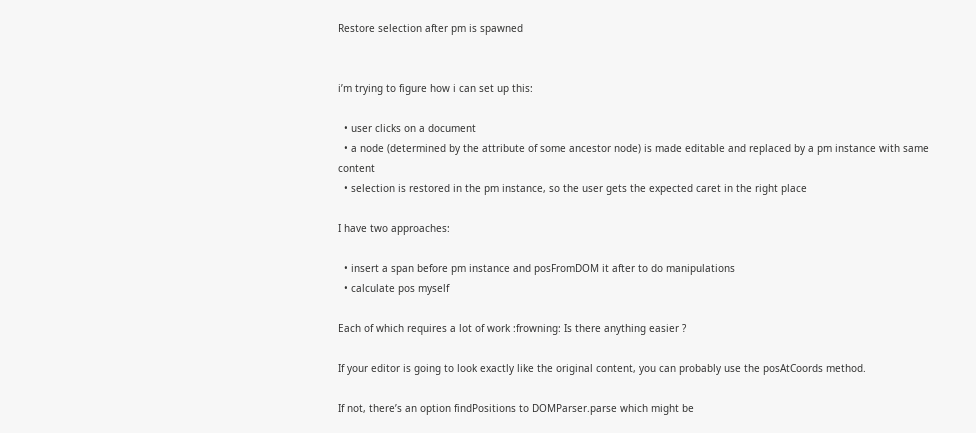Restore selection after pm is spawned


i’m trying to figure how i can set up this:

  • user clicks on a document
  • a node (determined by the attribute of some ancestor node) is made editable and replaced by a pm instance with same content
  • selection is restored in the pm instance, so the user gets the expected caret in the right place

I have two approaches:

  • insert a span before pm instance and posFromDOM it after to do manipulations
  • calculate pos myself

Each of which requires a lot of work :frowning: Is there anything easier ?

If your editor is going to look exactly like the original content, you can probably use the posAtCoords method.

If not, there’s an option findPositions to DOMParser.parse which might be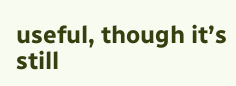useful, though it’s still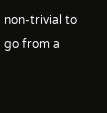non-trivial to go from a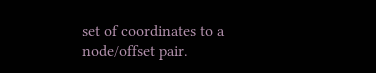set of coordinates to a node/offset pair.